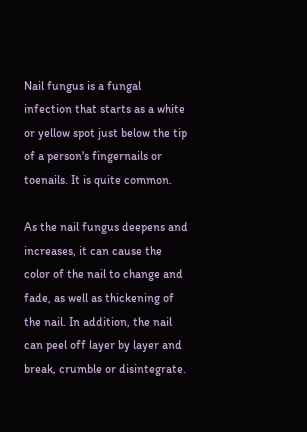Nail fungus is a fungal infection that starts as a white or yellow spot just below the tip of a person's fingernails or toenails. It is quite common.

As the nail fungus deepens and increases, it can cause the color of the nail to change and fade, as well as thickening of the nail. In addition, the nail can peel off layer by layer and break, crumble or disintegrate.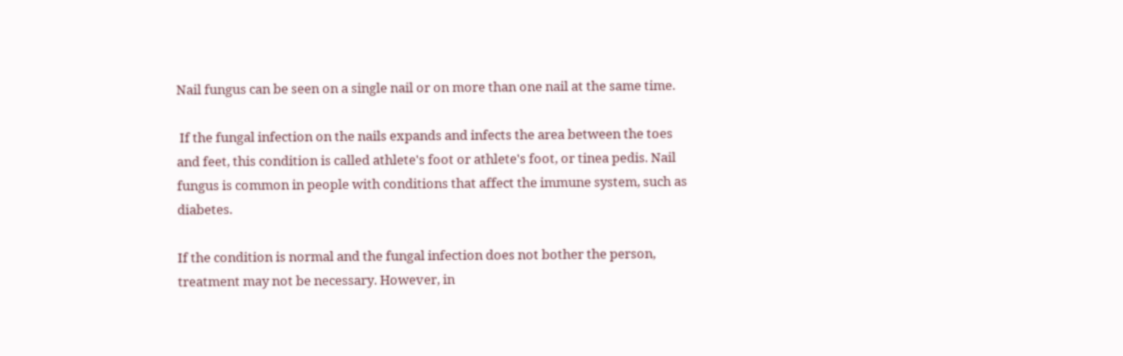Nail fungus can be seen on a single nail or on more than one nail at the same time.

 If the fungal infection on the nails expands and infects the area between the toes and feet, this condition is called athlete's foot or athlete's foot, or tinea pedis. Nail fungus is common in people with conditions that affect the immune system, such as diabetes.

If the condition is normal and the fungal infection does not bother the person, treatment may not be necessary. However, in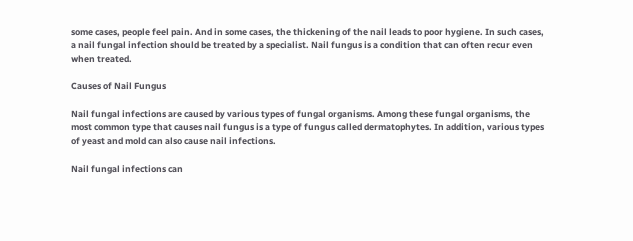some cases, people feel pain. And in some cases, the thickening of the nail leads to poor hygiene. In such cases, a nail fungal infection should be treated by a specialist. Nail fungus is a condition that can often recur even when treated.

Causes of Nail Fungus

Nail fungal infections are caused by various types of fungal organisms. Among these fungal organisms, the most common type that causes nail fungus is a type of fungus called dermatophytes. In addition, various types of yeast and mold can also cause nail infections.

Nail fungal infections can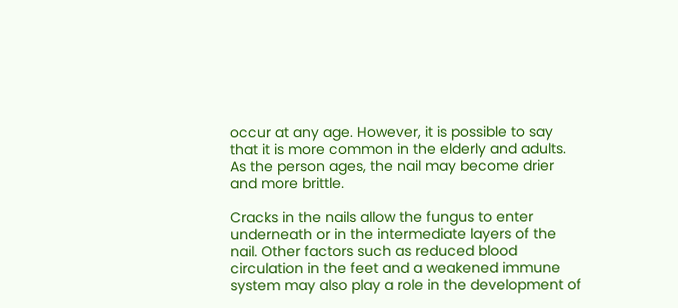occur at any age. However, it is possible to say that it is more common in the elderly and adults. As the person ages, the nail may become drier and more brittle.

Cracks in the nails allow the fungus to enter underneath or in the intermediate layers of the nail. Other factors such as reduced blood circulation in the feet and a weakened immune system may also play a role in the development of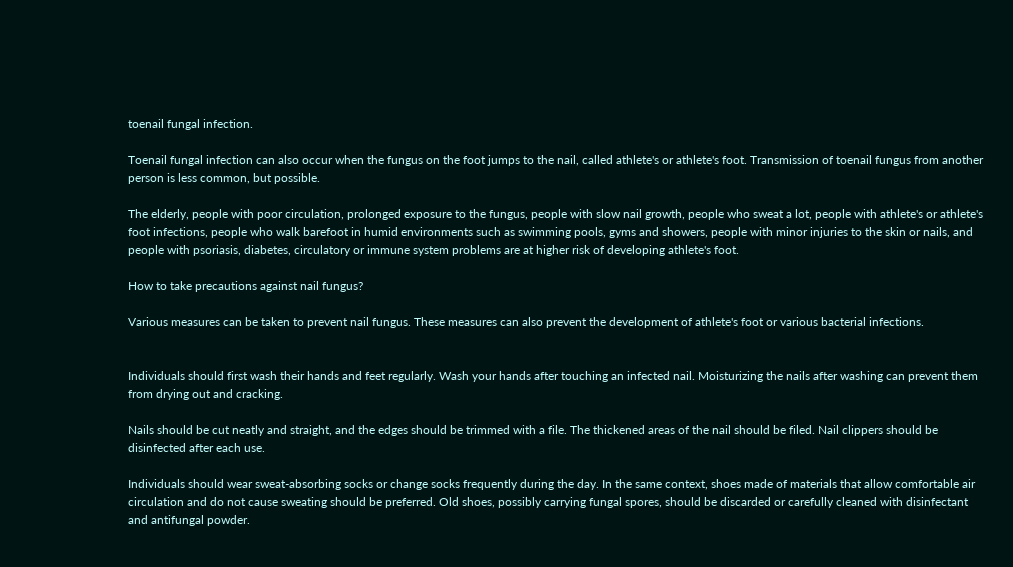toenail fungal infection.

Toenail fungal infection can also occur when the fungus on the foot jumps to the nail, called athlete's or athlete's foot. Transmission of toenail fungus from another person is less common, but possible.

The elderly, people with poor circulation, prolonged exposure to the fungus, people with slow nail growth, people who sweat a lot, people with athlete's or athlete's foot infections, people who walk barefoot in humid environments such as swimming pools, gyms and showers, people with minor injuries to the skin or nails, and people with psoriasis, diabetes, circulatory or immune system problems are at higher risk of developing athlete's foot.

How to take precautions against nail fungus?

Various measures can be taken to prevent nail fungus. These measures can also prevent the development of athlete's foot or various bacterial infections.


Individuals should first wash their hands and feet regularly. Wash your hands after touching an infected nail. Moisturizing the nails after washing can prevent them from drying out and cracking.

Nails should be cut neatly and straight, and the edges should be trimmed with a file. The thickened areas of the nail should be filed. Nail clippers should be disinfected after each use.

Individuals should wear sweat-absorbing socks or change socks frequently during the day. In the same context, shoes made of materials that allow comfortable air circulation and do not cause sweating should be preferred. Old shoes, possibly carrying fungal spores, should be discarded or carefully cleaned with disinfectant and antifungal powder.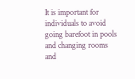It is important for individuals to avoid going barefoot in pools and changing rooms and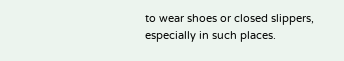to wear shoes or closed slippers, especially in such places.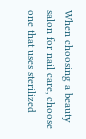When choosing a beauty salon for nail care, choose one that uses sterilized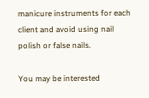manicure instruments for each client and avoid using nail polish or false nails.

You may be interested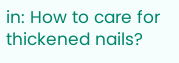in: How to care for thickened nails?